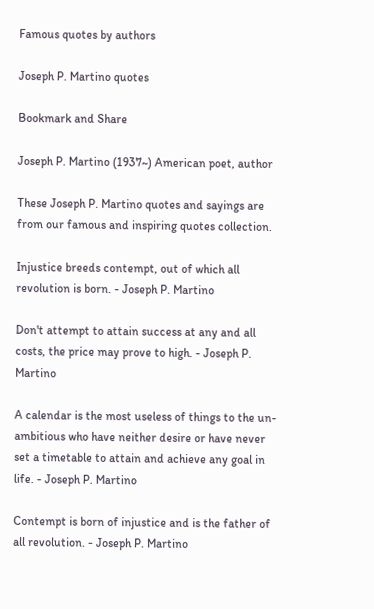Famous quotes by authors

Joseph P. Martino quotes

Bookmark and Share

Joseph P. Martino (1937~) American poet, author

These Joseph P. Martino quotes and sayings are from our famous and inspiring quotes collection.

Injustice breeds contempt, out of which all revolution is born. - Joseph P. Martino

Don't attempt to attain success at any and all costs, the price may prove to high. - Joseph P. Martino

A calendar is the most useless of things to the un-ambitious who have neither desire or have never set a timetable to attain and achieve any goal in life. - Joseph P. Martino

Contempt is born of injustice and is the father of all revolution. - Joseph P. Martino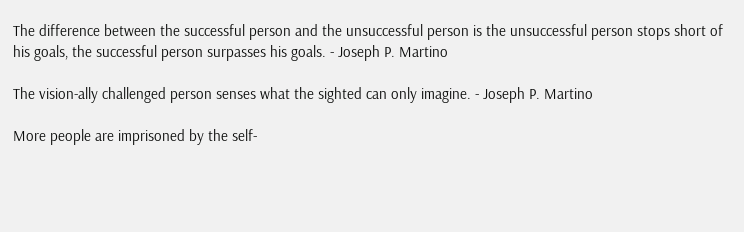The difference between the successful person and the unsuccessful person is the unsuccessful person stops short of his goals, the successful person surpasses his goals. - Joseph P. Martino

The vision-ally challenged person senses what the sighted can only imagine. - Joseph P. Martino

More people are imprisoned by the self-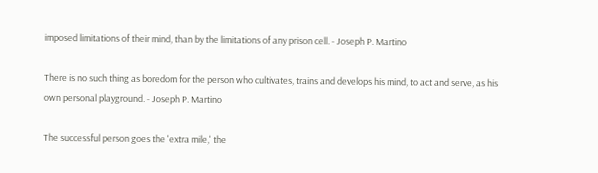imposed limitations of their mind, than by the limitations of any prison cell. - Joseph P. Martino

There is no such thing as boredom for the person who cultivates, trains and develops his mind, to act and serve, as his own personal playground. - Joseph P. Martino

The successful person goes the 'extra mile,' the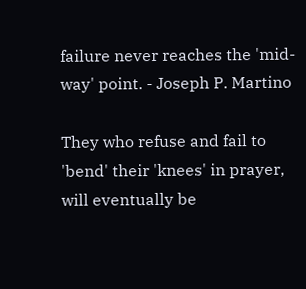failure never reaches the 'mid-way' point. - Joseph P. Martino

They who refuse and fail to 'bend' their 'knees' in prayer, will eventually be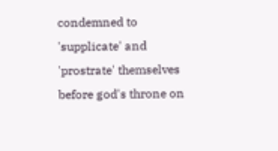condemned to 'supplicate' and 'prostrate' themselves before god's throne on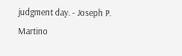judgment day. - Joseph P. Martino